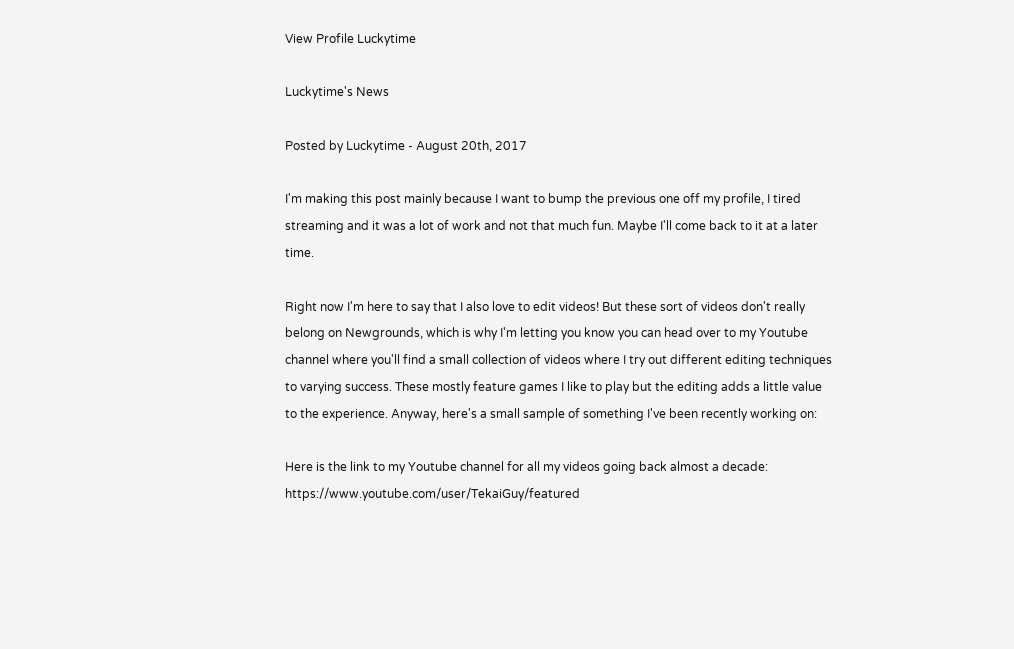View Profile Luckytime

Luckytime's News

Posted by Luckytime - August 20th, 2017

I'm making this post mainly because I want to bump the previous one off my profile, I tired streaming and it was a lot of work and not that much fun. Maybe I'll come back to it at a later time.

Right now I'm here to say that I also love to edit videos! But these sort of videos don't really belong on Newgrounds, which is why I'm letting you know you can head over to my Youtube channel where you'll find a small collection of videos where I try out different editing techniques to varying success. These mostly feature games I like to play but the editing adds a little value to the experience. Anyway, here's a small sample of something I've been recently working on:

Here is the link to my Youtube channel for all my videos going back almost a decade: https://www.youtube.com/user/TekaiGuy/featured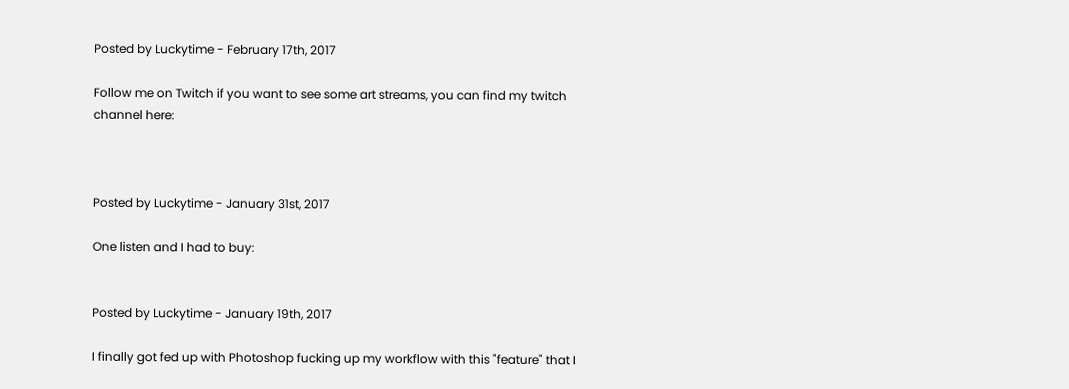Posted by Luckytime - February 17th, 2017

Follow me on Twitch if you want to see some art streams, you can find my twitch channel here:



Posted by Luckytime - January 31st, 2017

One listen and I had to buy:


Posted by Luckytime - January 19th, 2017

I finally got fed up with Photoshop fucking up my workflow with this "feature" that I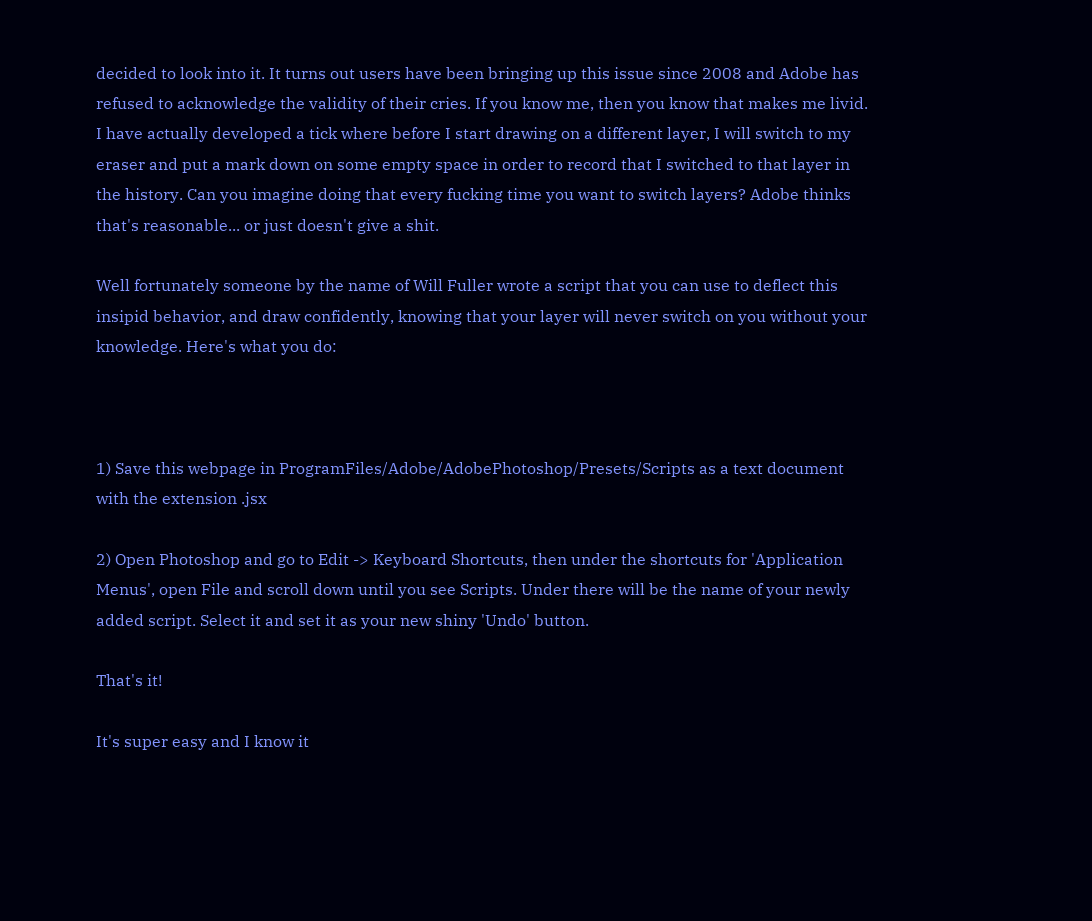decided to look into it. It turns out users have been bringing up this issue since 2008 and Adobe has refused to acknowledge the validity of their cries. If you know me, then you know that makes me livid. I have actually developed a tick where before I start drawing on a different layer, I will switch to my eraser and put a mark down on some empty space in order to record that I switched to that layer in the history. Can you imagine doing that every fucking time you want to switch layers? Adobe thinks that's reasonable... or just doesn't give a shit.

Well fortunately someone by the name of Will Fuller wrote a script that you can use to deflect this insipid behavior, and draw confidently, knowing that your layer will never switch on you without your knowledge. Here's what you do:



1) Save this webpage in ProgramFiles/Adobe/AdobePhotoshop/Presets/Scripts as a text document with the extension .jsx

2) Open Photoshop and go to Edit -> Keyboard Shortcuts, then under the shortcuts for 'Application Menus', open File and scroll down until you see Scripts. Under there will be the name of your newly added script. Select it and set it as your new shiny 'Undo' button.

That's it!

It's super easy and I know it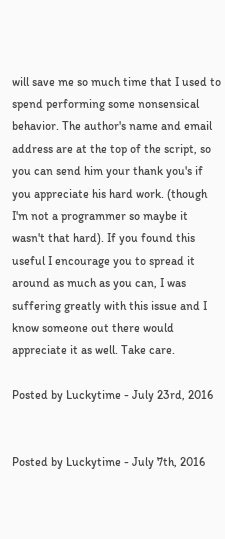will save me so much time that I used to spend performing some nonsensical behavior. The author's name and email address are at the top of the script, so you can send him your thank you's if you appreciate his hard work. (though I'm not a programmer so maybe it wasn't that hard). If you found this useful I encourage you to spread it around as much as you can, I was suffering greatly with this issue and I know someone out there would appreciate it as well. Take care.

Posted by Luckytime - July 23rd, 2016


Posted by Luckytime - July 7th, 2016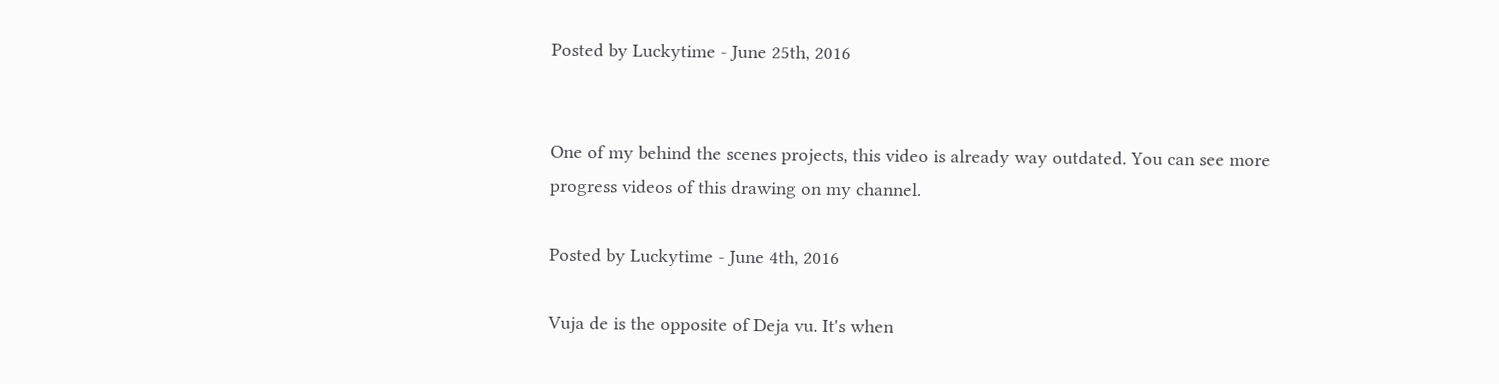Posted by Luckytime - June 25th, 2016


One of my behind the scenes projects, this video is already way outdated. You can see more progress videos of this drawing on my channel.

Posted by Luckytime - June 4th, 2016

Vuja de is the opposite of Deja vu. It's when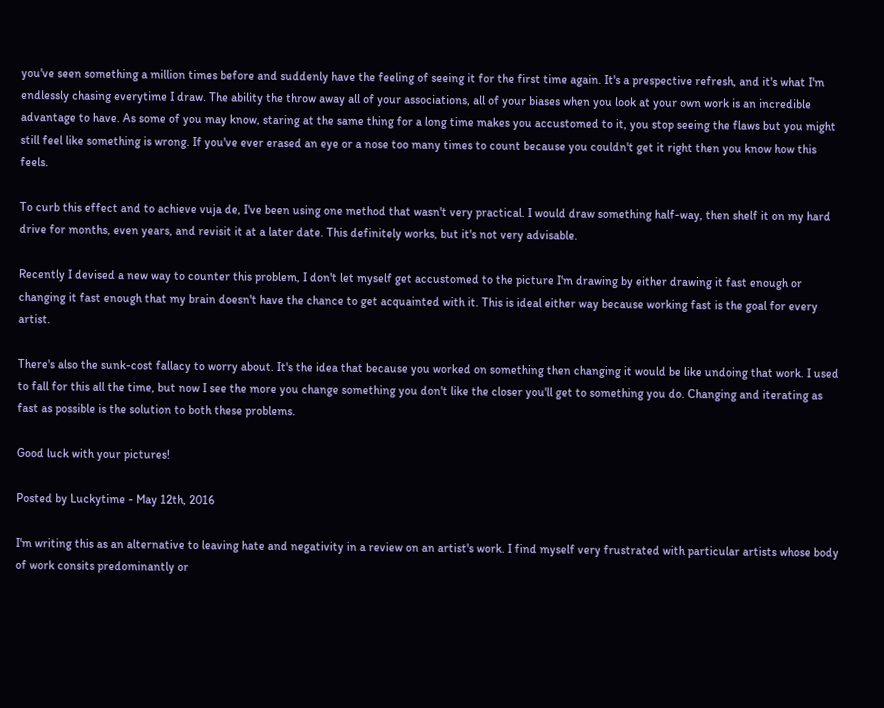you've seen something a million times before and suddenly have the feeling of seeing it for the first time again. It's a prespective refresh, and it's what I'm endlessly chasing everytime I draw. The ability the throw away all of your associations, all of your biases when you look at your own work is an incredible advantage to have. As some of you may know, staring at the same thing for a long time makes you accustomed to it, you stop seeing the flaws but you might still feel like something is wrong. If you've ever erased an eye or a nose too many times to count because you couldn't get it right then you know how this feels.

To curb this effect and to achieve vuja de, I've been using one method that wasn't very practical. I would draw something half-way, then shelf it on my hard drive for months, even years, and revisit it at a later date. This definitely works, but it's not very advisable.

Recently I devised a new way to counter this problem, I don't let myself get accustomed to the picture I'm drawing by either drawing it fast enough or changing it fast enough that my brain doesn't have the chance to get acquainted with it. This is ideal either way because working fast is the goal for every artist.

There's also the sunk-cost fallacy to worry about. It's the idea that because you worked on something then changing it would be like undoing that work. I used to fall for this all the time, but now I see the more you change something you don't like the closer you'll get to something you do. Changing and iterating as fast as possible is the solution to both these problems.

Good luck with your pictures!

Posted by Luckytime - May 12th, 2016

I'm writing this as an alternative to leaving hate and negativity in a review on an artist's work. I find myself very frustrated with particular artists whose body of work consits predominantly or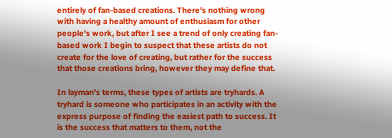entirely of fan-based creations. There's nothing wrong with having a healthy amount of enthusiasm for other people's work, but after I see a trend of only creating fan-based work I begin to suspect that these artists do not create for the love of creating, but rather for the success that those creations bring, however they may define that.

In layman's terms, these types of artists are tryhards. A tryhard is someone who participates in an activity with the express purpose of finding the easiest path to success. It is the success that matters to them, not the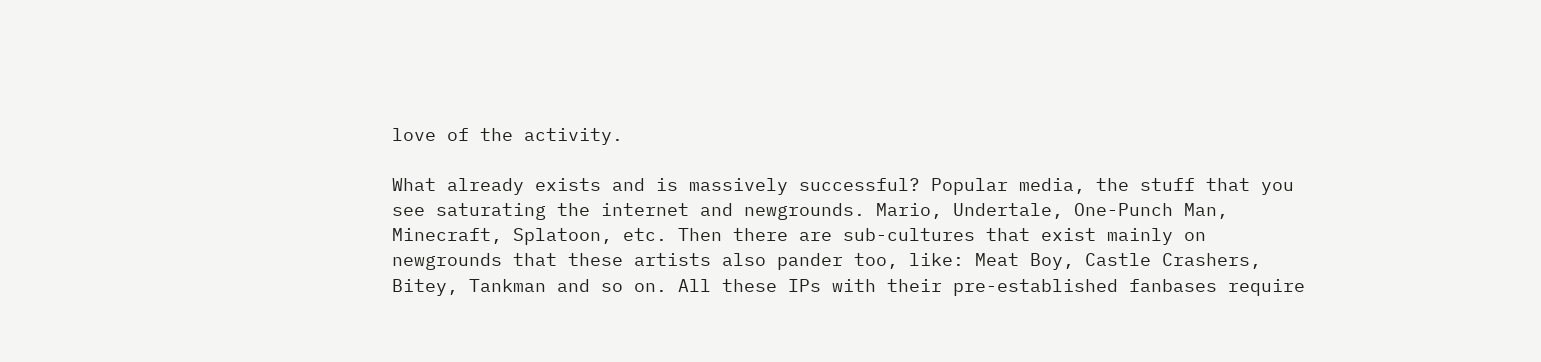love of the activity.

What already exists and is massively successful? Popular media, the stuff that you see saturating the internet and newgrounds. Mario, Undertale, One-Punch Man, Minecraft, Splatoon, etc. Then there are sub-cultures that exist mainly on newgrounds that these artists also pander too, like: Meat Boy, Castle Crashers, Bitey, Tankman and so on. All these IPs with their pre-established fanbases require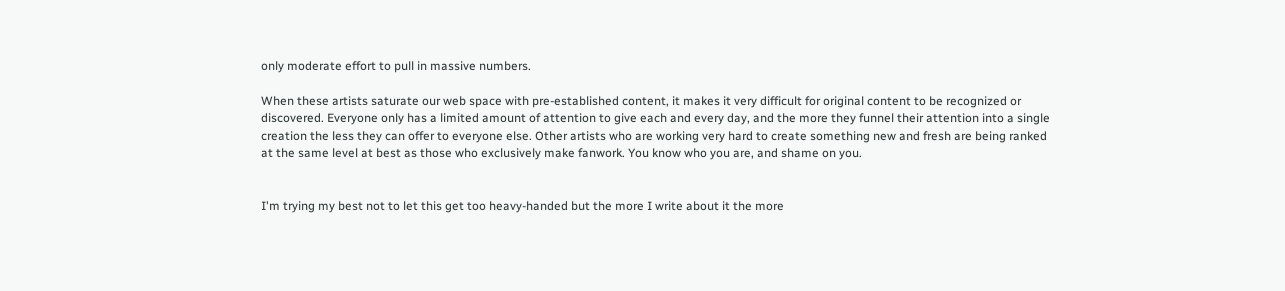only moderate effort to pull in massive numbers.

When these artists saturate our web space with pre-established content, it makes it very difficult for original content to be recognized or discovered. Everyone only has a limited amount of attention to give each and every day, and the more they funnel their attention into a single creation the less they can offer to everyone else. Other artists who are working very hard to create something new and fresh are being ranked at the same level at best as those who exclusively make fanwork. You know who you are, and shame on you.


I'm trying my best not to let this get too heavy-handed but the more I write about it the more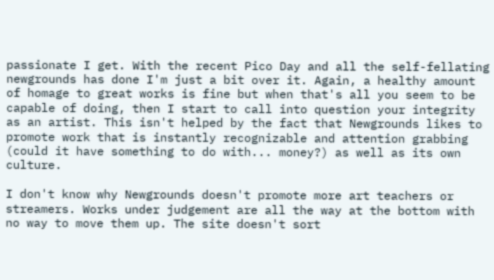passionate I get. With the recent Pico Day and all the self-fellating newgrounds has done I'm just a bit over it. Again, a healthy amount of homage to great works is fine but when that's all you seem to be capable of doing, then I start to call into question your integrity as an artist. This isn't helped by the fact that Newgrounds likes to promote work that is instantly recognizable and attention grabbing (could it have something to do with... money?) as well as its own culture.

I don't know why Newgrounds doesn't promote more art teachers or streamers. Works under judgement are all the way at the bottom with no way to move them up. The site doesn't sort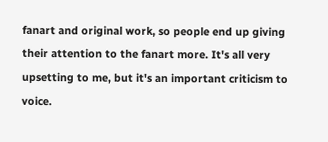fanart and original work, so people end up giving their attention to the fanart more. It's all very upsetting to me, but it's an important criticism to voice.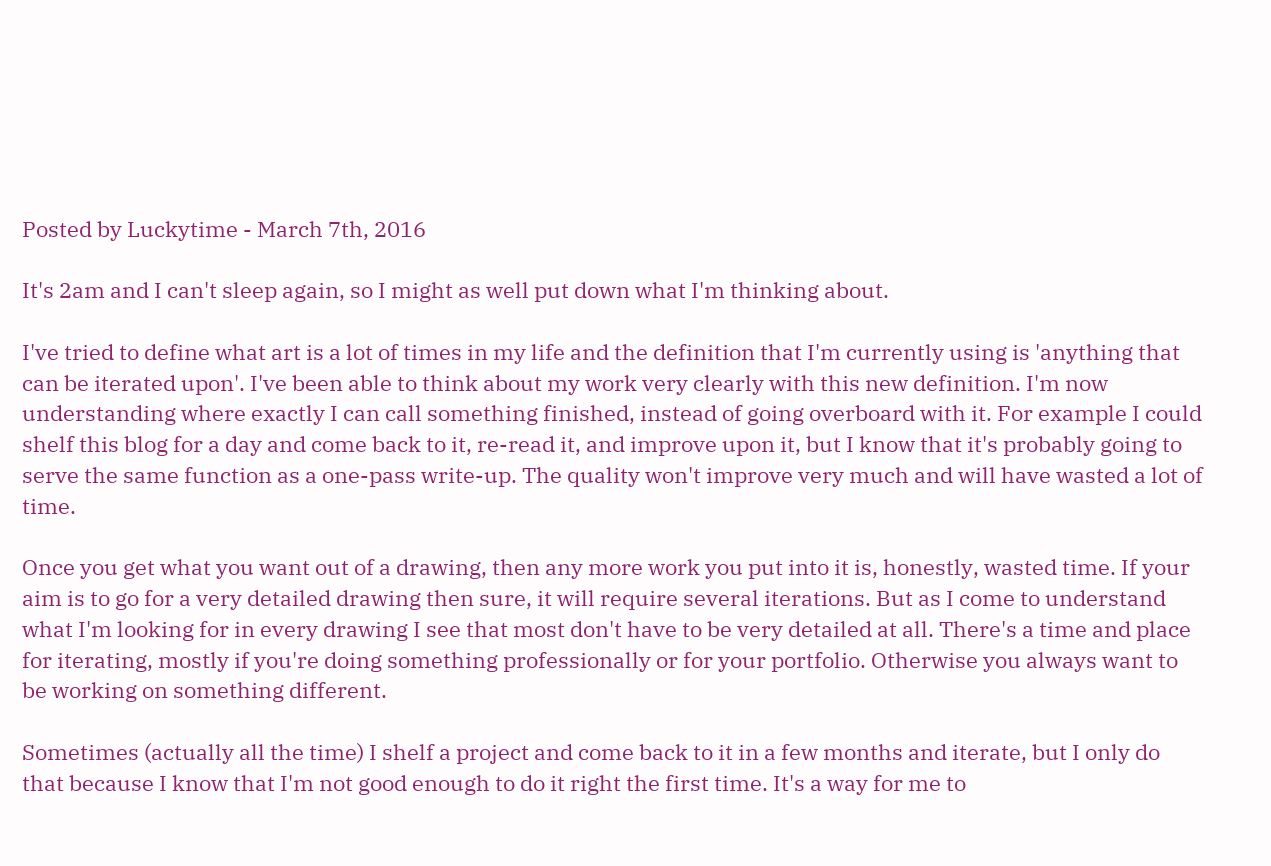Posted by Luckytime - March 7th, 2016

It's 2am and I can't sleep again, so I might as well put down what I'm thinking about.

I've tried to define what art is a lot of times in my life and the definition that I'm currently using is 'anything that can be iterated upon'. I've been able to think about my work very clearly with this new definition. I'm now understanding where exactly I can call something finished, instead of going overboard with it. For example I could shelf this blog for a day and come back to it, re-read it, and improve upon it, but I know that it's probably going to serve the same function as a one-pass write-up. The quality won't improve very much and will have wasted a lot of time.

Once you get what you want out of a drawing, then any more work you put into it is, honestly, wasted time. If your aim is to go for a very detailed drawing then sure, it will require several iterations. But as I come to understand what I'm looking for in every drawing I see that most don't have to be very detailed at all. There's a time and place for iterating, mostly if you're doing something professionally or for your portfolio. Otherwise you always want to be working on something different.

Sometimes (actually all the time) I shelf a project and come back to it in a few months and iterate, but I only do that because I know that I'm not good enough to do it right the first time. It's a way for me to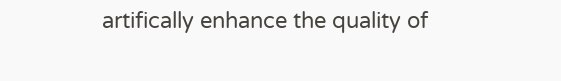artifically enhance the quality of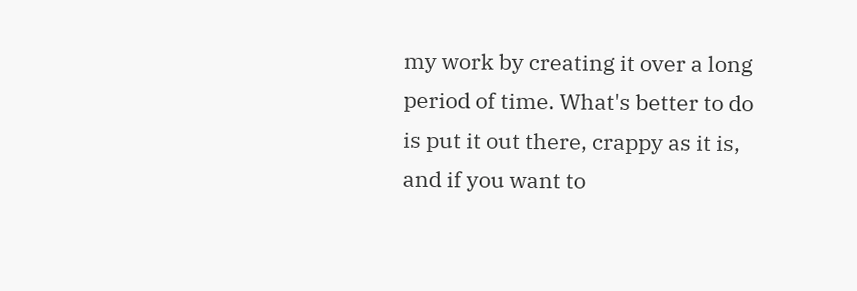my work by creating it over a long period of time. What's better to do is put it out there, crappy as it is, and if you want to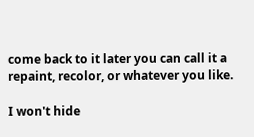come back to it later you can call it a repaint, recolor, or whatever you like.

I won't hide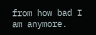from how bad I am anymore.